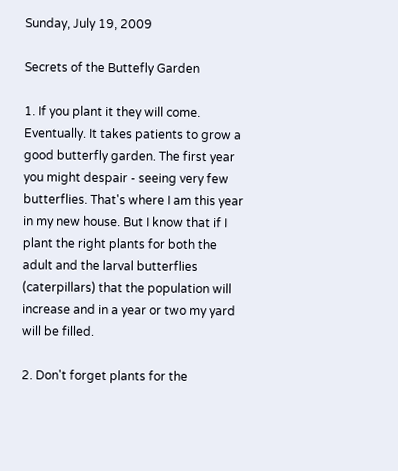Sunday, July 19, 2009

Secrets of the Buttefly Garden

1. If you plant it they will come. Eventually. It takes patients to grow a good butterfly garden. The first year you might despair - seeing very few butterflies. That's where I am this year in my new house. But I know that if I plant the right plants for both the adult and the larval butterflies (caterpillars) that the population will increase and in a year or two my yard will be filled.

2. Don't forget plants for the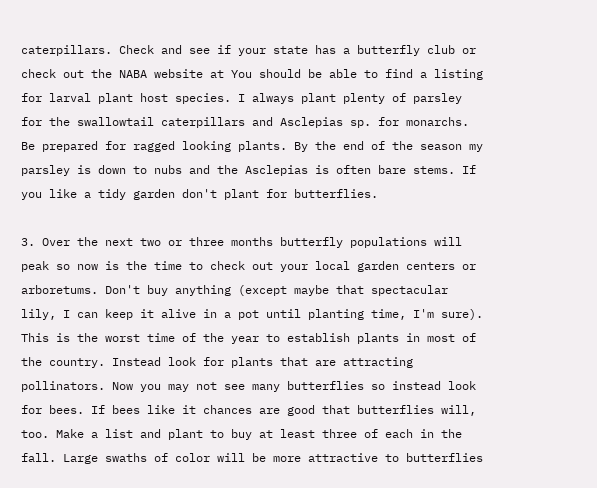caterpillars. Check and see if your state has a butterfly club or check out the NABA website at You should be able to find a listing for larval plant host species. I always plant plenty of parsley for the swallowtail caterpillars and Asclepias sp. for monarchs. Be prepared for ragged looking plants. By the end of the season my parsley is down to nubs and the Asclepias is often bare stems. If you like a tidy garden don't plant for butterflies.

3. Over the next two or three months butterfly populations will peak so now is the time to check out your local garden centers or arboretums. Don't buy anything (except maybe that spectacular lily, I can keep it alive in a pot until planting time, I'm sure). This is the worst time of the year to establish plants in most of the country. Instead look for plants that are attracting pollinators. Now you may not see many butterflies so instead look for bees. If bees like it chances are good that butterflies will, too. Make a list and plant to buy at least three of each in the fall. Large swaths of color will be more attractive to butterflies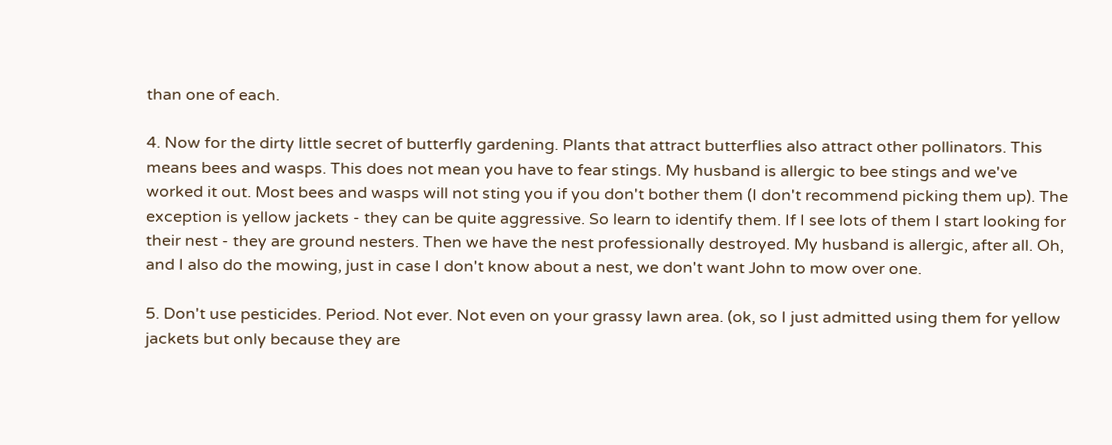than one of each.

4. Now for the dirty little secret of butterfly gardening. Plants that attract butterflies also attract other pollinators. This means bees and wasps. This does not mean you have to fear stings. My husband is allergic to bee stings and we've worked it out. Most bees and wasps will not sting you if you don't bother them (I don't recommend picking them up). The exception is yellow jackets - they can be quite aggressive. So learn to identify them. If I see lots of them I start looking for their nest - they are ground nesters. Then we have the nest professionally destroyed. My husband is allergic, after all. Oh, and I also do the mowing, just in case I don't know about a nest, we don't want John to mow over one.

5. Don't use pesticides. Period. Not ever. Not even on your grassy lawn area. (ok, so I just admitted using them for yellow jackets but only because they are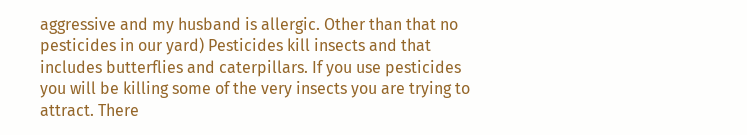aggressive and my husband is allergic. Other than that no pesticides in our yard) Pesticides kill insects and that includes butterflies and caterpillars. If you use pesticides you will be killing some of the very insects you are trying to attract. There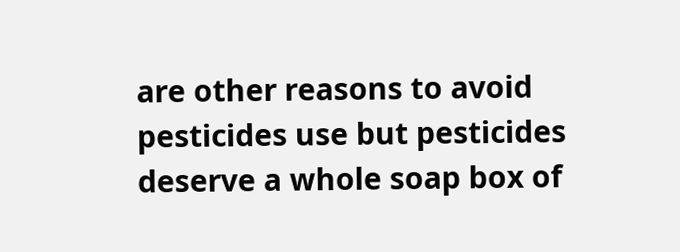are other reasons to avoid pesticides use but pesticides deserve a whole soap box of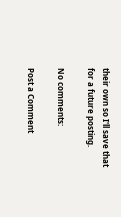their own so I'll save that for a future posting.

No comments:

Post a Comment